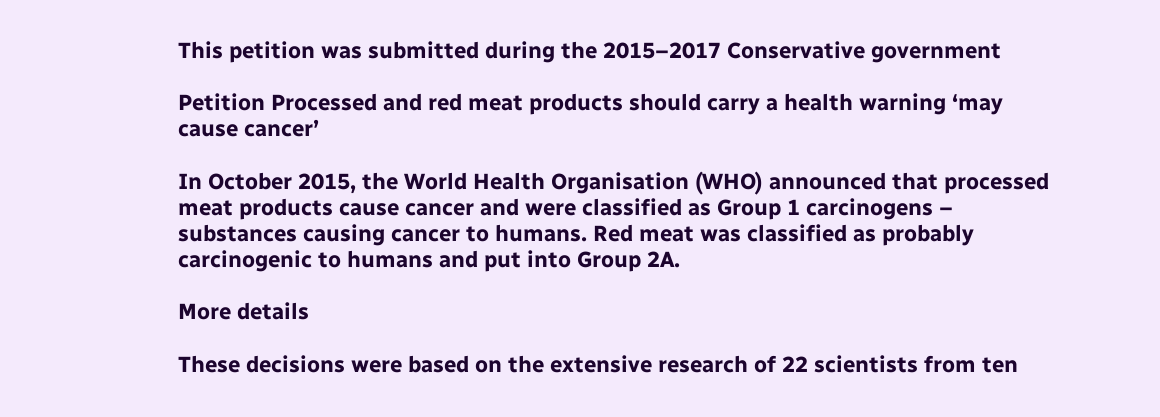This petition was submitted during the 2015–2017 Conservative government

Petition Processed and red meat products should carry a health warning ‘may cause cancer’

In October 2015, the World Health Organisation (WHO) announced that processed meat products cause cancer and were classified as Group 1 carcinogens – substances causing cancer to humans. Red meat was classified as probably carcinogenic to humans and put into Group 2A.

More details

These decisions were based on the extensive research of 22 scientists from ten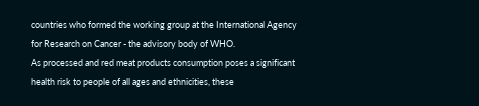countries who formed the working group at the International Agency for Research on Cancer - the advisory body of WHO.
As processed and red meat products consumption poses a significant health risk to people of all ages and ethnicities, these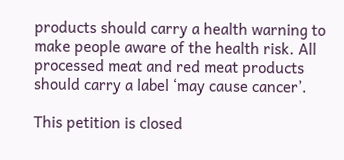products should carry a health warning to make people aware of the health risk. All processed meat and red meat products should carry a label ‘may cause cancer’.

This petition is closed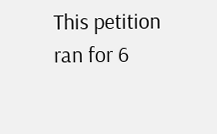This petition ran for 6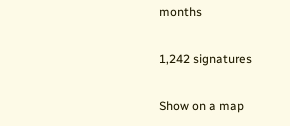months

1,242 signatures

Show on a map